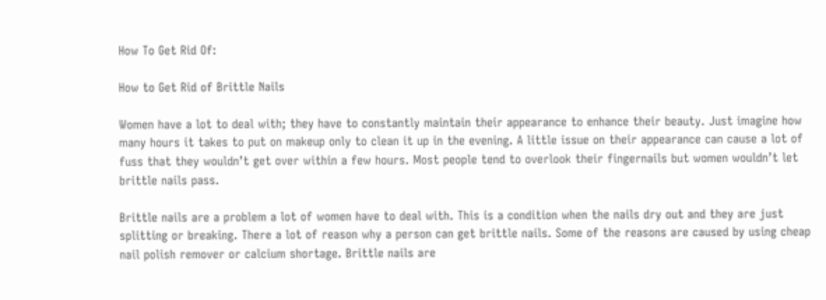How To Get Rid Of:

How to Get Rid of Brittle Nails

Women have a lot to deal with; they have to constantly maintain their appearance to enhance their beauty. Just imagine how many hours it takes to put on makeup only to clean it up in the evening. A little issue on their appearance can cause a lot of fuss that they wouldn’t get over within a few hours. Most people tend to overlook their fingernails but women wouldn’t let brittle nails pass.

Brittle nails are a problem a lot of women have to deal with. This is a condition when the nails dry out and they are just splitting or breaking. There a lot of reason why a person can get brittle nails. Some of the reasons are caused by using cheap nail polish remover or calcium shortage. Brittle nails are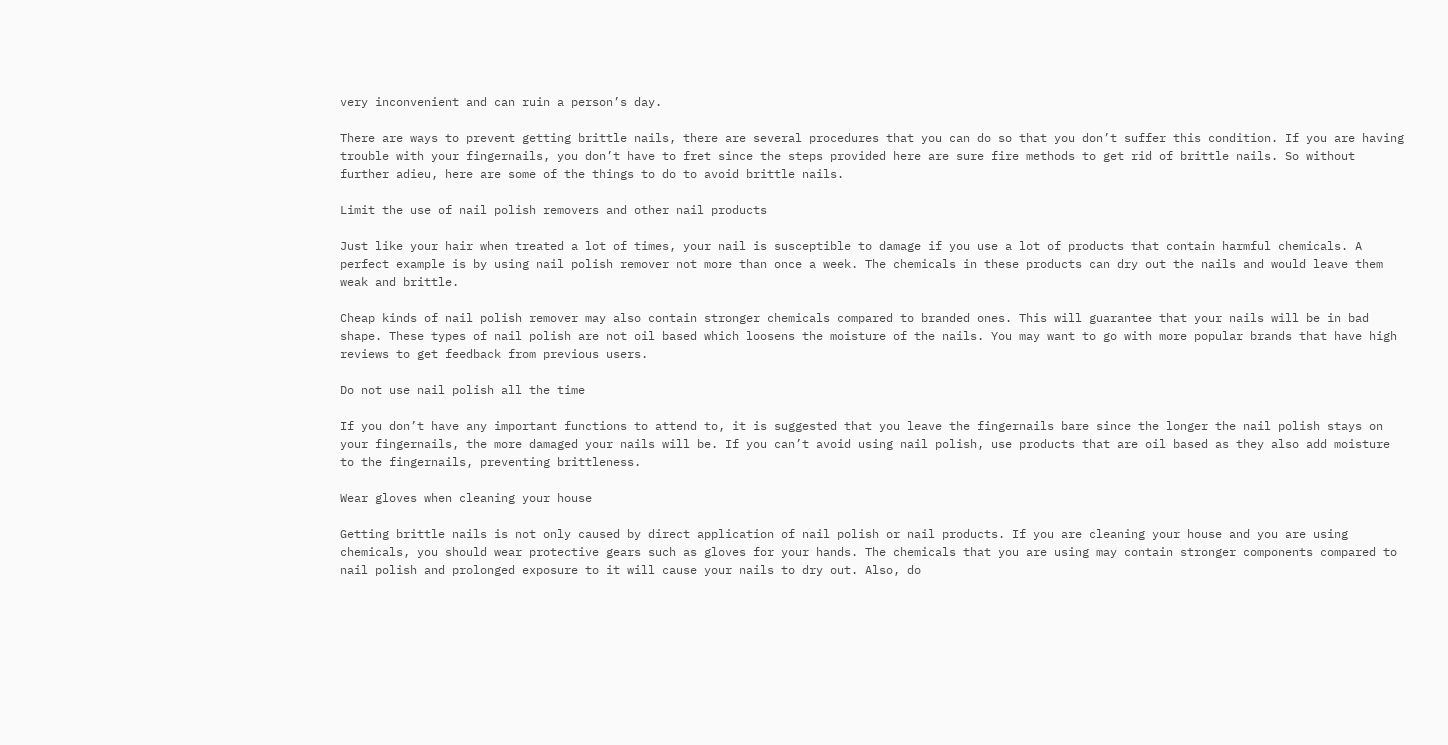very inconvenient and can ruin a person’s day.

There are ways to prevent getting brittle nails, there are several procedures that you can do so that you don’t suffer this condition. If you are having trouble with your fingernails, you don’t have to fret since the steps provided here are sure fire methods to get rid of brittle nails. So without further adieu, here are some of the things to do to avoid brittle nails.

Limit the use of nail polish removers and other nail products

Just like your hair when treated a lot of times, your nail is susceptible to damage if you use a lot of products that contain harmful chemicals. A perfect example is by using nail polish remover not more than once a week. The chemicals in these products can dry out the nails and would leave them weak and brittle.

Cheap kinds of nail polish remover may also contain stronger chemicals compared to branded ones. This will guarantee that your nails will be in bad shape. These types of nail polish are not oil based which loosens the moisture of the nails. You may want to go with more popular brands that have high reviews to get feedback from previous users.

Do not use nail polish all the time

If you don’t have any important functions to attend to, it is suggested that you leave the fingernails bare since the longer the nail polish stays on your fingernails, the more damaged your nails will be. If you can’t avoid using nail polish, use products that are oil based as they also add moisture to the fingernails, preventing brittleness.

Wear gloves when cleaning your house

Getting brittle nails is not only caused by direct application of nail polish or nail products. If you are cleaning your house and you are using chemicals, you should wear protective gears such as gloves for your hands. The chemicals that you are using may contain stronger components compared to nail polish and prolonged exposure to it will cause your nails to dry out. Also, do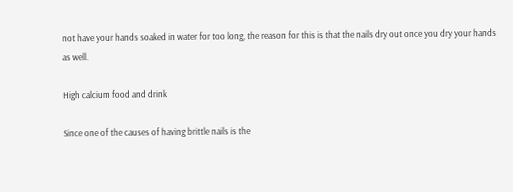not have your hands soaked in water for too long, the reason for this is that the nails dry out once you dry your hands as well.

High calcium food and drink

Since one of the causes of having brittle nails is the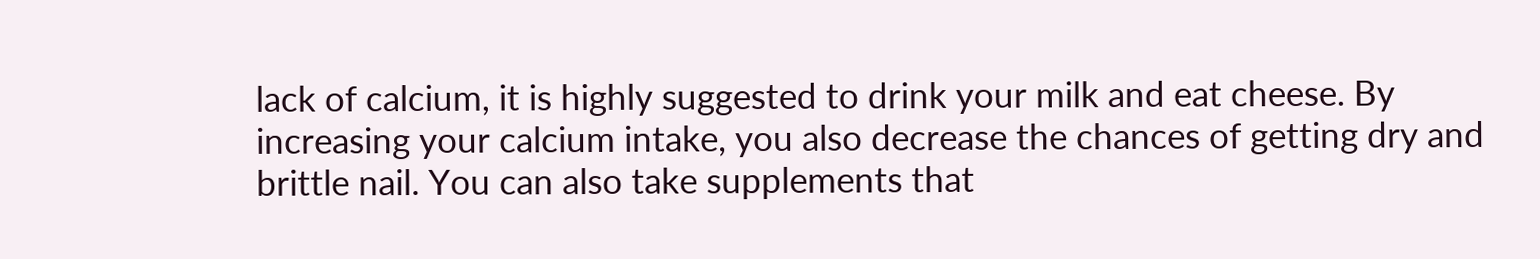lack of calcium, it is highly suggested to drink your milk and eat cheese. By increasing your calcium intake, you also decrease the chances of getting dry and brittle nail. You can also take supplements that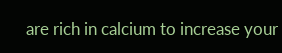are rich in calcium to increase your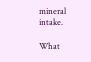mineral intake.

What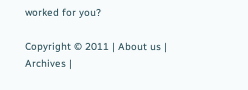worked for you?

Copyright © 2011 | About us | Archives |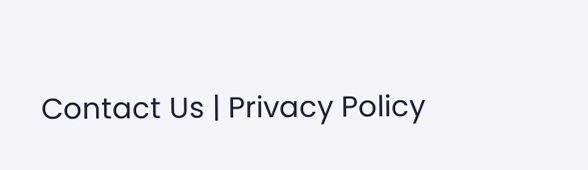Contact Us | Privacy Policy